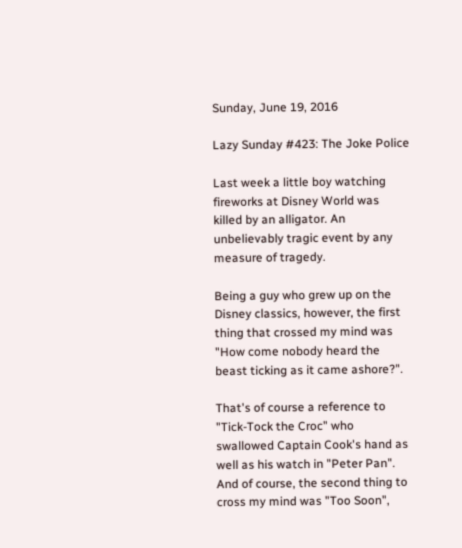Sunday, June 19, 2016

Lazy Sunday #423: The Joke Police

Last week a little boy watching fireworks at Disney World was killed by an alligator. An unbelievably tragic event by any measure of tragedy.

Being a guy who grew up on the Disney classics, however, the first thing that crossed my mind was "How come nobody heard the beast ticking as it came ashore?".

That's of course a reference to "Tick-Tock the Croc" who swallowed Captain Cook's hand as well as his watch in "Peter Pan". And of course, the second thing to cross my mind was "Too Soon",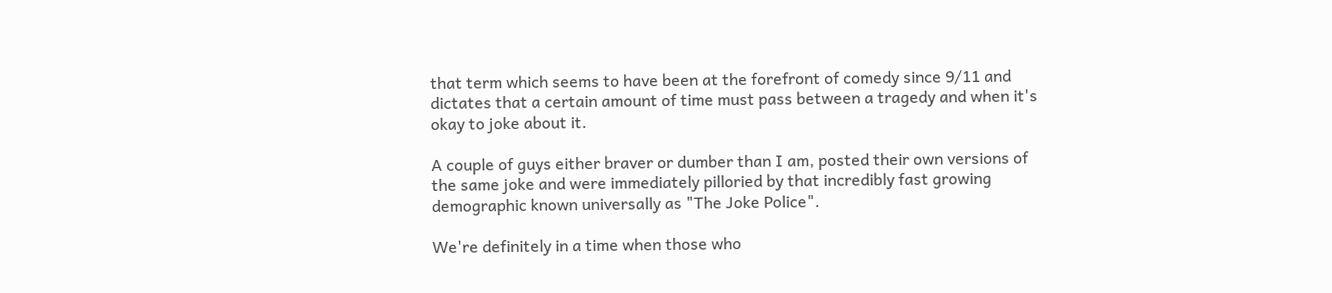that term which seems to have been at the forefront of comedy since 9/11 and dictates that a certain amount of time must pass between a tragedy and when it's okay to joke about it.

A couple of guys either braver or dumber than I am, posted their own versions of the same joke and were immediately pilloried by that incredibly fast growing demographic known universally as "The Joke Police".

We're definitely in a time when those who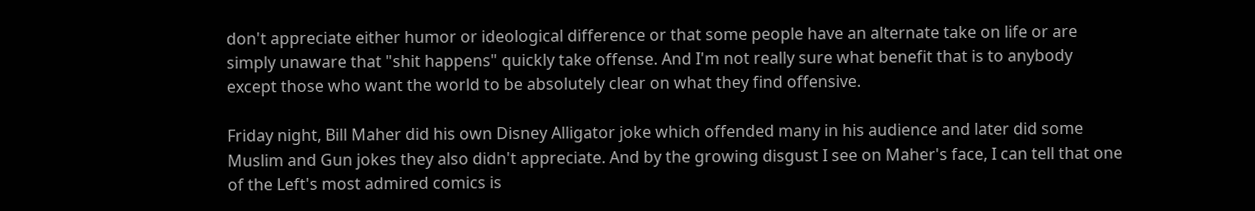don't appreciate either humor or ideological difference or that some people have an alternate take on life or are simply unaware that "shit happens" quickly take offense. And I'm not really sure what benefit that is to anybody except those who want the world to be absolutely clear on what they find offensive.

Friday night, Bill Maher did his own Disney Alligator joke which offended many in his audience and later did some Muslim and Gun jokes they also didn't appreciate. And by the growing disgust I see on Maher's face, I can tell that one of the Left's most admired comics is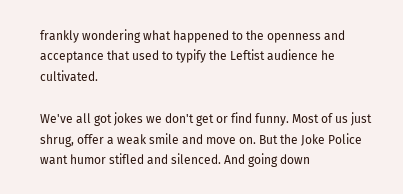frankly wondering what happened to the openness and acceptance that used to typify the Leftist audience he cultivated.

We've all got jokes we don't get or find funny. Most of us just shrug, offer a weak smile and move on. But the Joke Police want humor stifled and silenced. And going down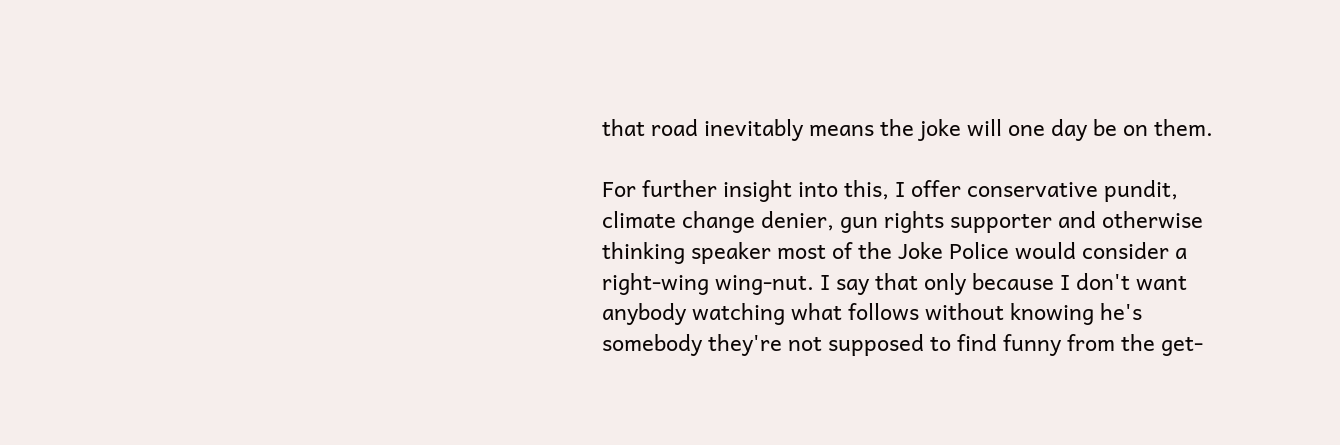that road inevitably means the joke will one day be on them.

For further insight into this, I offer conservative pundit, climate change denier, gun rights supporter and otherwise thinking speaker most of the Joke Police would consider a right-wing wing-nut. I say that only because I don't want anybody watching what follows without knowing he's somebody they're not supposed to find funny from the get-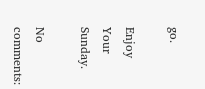go.

Enjoy Your Sunday.

No comments: